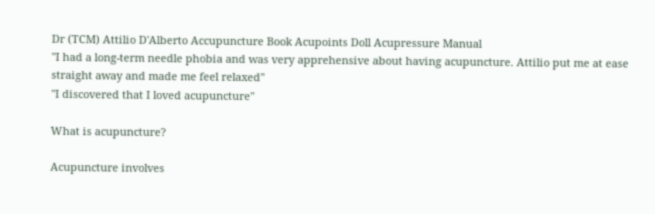Dr (TCM) Attilio D'Alberto Accupuncture Book Acupoints Doll Acupressure Manual
"I had a long-term needle phobia and was very apprehensive about having acupuncture. Attilio put me at ease straight away and made me feel relaxed"
"I discovered that I loved acupuncture"

What is acupuncture?

Acupuncture involves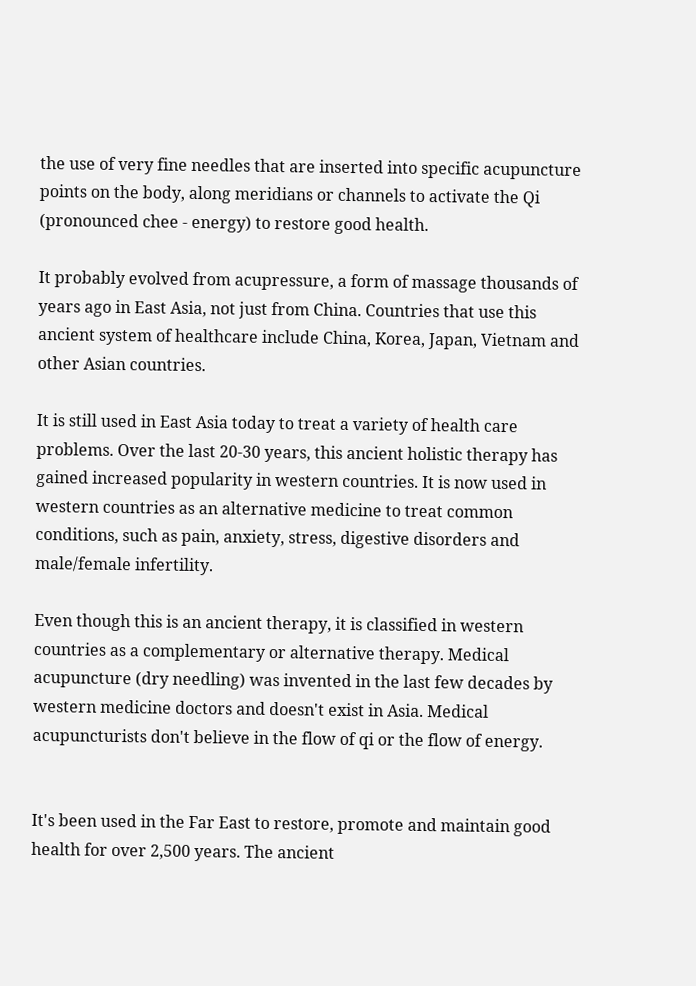the use of very fine needles that are inserted into specific acupuncture points on the body, along meridians or channels to activate the Qi (pronounced chee - energy) to restore good health.

It probably evolved from acupressure, a form of massage thousands of years ago in East Asia, not just from China. Countries that use this ancient system of healthcare include China, Korea, Japan, Vietnam and other Asian countries.

It is still used in East Asia today to treat a variety of health care problems. Over the last 20-30 years, this ancient holistic therapy has gained increased popularity in western countries. It is now used in western countries as an alternative medicine to treat common conditions, such as pain, anxiety, stress, digestive disorders and male/female infertility.

Even though this is an ancient therapy, it is classified in western countries as a complementary or alternative therapy. Medical acupuncture (dry needling) was invented in the last few decades by western medicine doctors and doesn't exist in Asia. Medical acupuncturists don't believe in the flow of qi or the flow of energy.


It's been used in the Far East to restore, promote and maintain good health for over 2,500 years. The ancient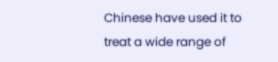Chinese have used it to treat a wide range of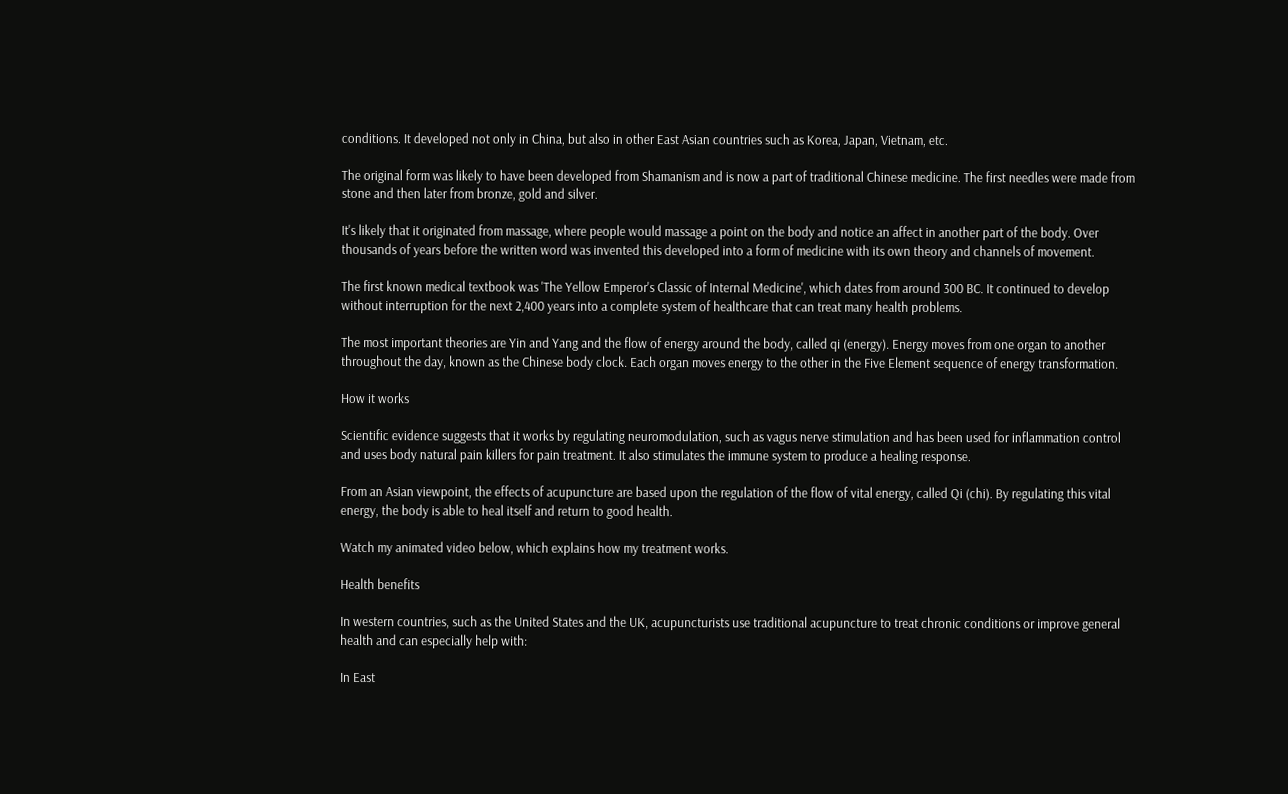conditions. It developed not only in China, but also in other East Asian countries such as Korea, Japan, Vietnam, etc.

The original form was likely to have been developed from Shamanism and is now a part of traditional Chinese medicine. The first needles were made from stone and then later from bronze, gold and silver.

It's likely that it originated from massage, where people would massage a point on the body and notice an affect in another part of the body. Over thousands of years before the written word was invented this developed into a form of medicine with its own theory and channels of movement.

The first known medical textbook was 'The Yellow Emperor's Classic of Internal Medicine', which dates from around 300 BC. It continued to develop without interruption for the next 2,400 years into a complete system of healthcare that can treat many health problems.

The most important theories are Yin and Yang and the flow of energy around the body, called qi (energy). Energy moves from one organ to another throughout the day, known as the Chinese body clock. Each organ moves energy to the other in the Five Element sequence of energy transformation.

How it works

Scientific evidence suggests that it works by regulating neuromodulation, such as vagus nerve stimulation and has been used for inflammation control and uses body natural pain killers for pain treatment. It also stimulates the immune system to produce a healing response.

From an Asian viewpoint, the effects of acupuncture are based upon the regulation of the flow of vital energy, called Qi (chi). By regulating this vital energy, the body is able to heal itself and return to good health.

Watch my animated video below, which explains how my treatment works.

Health benefits

In western countries, such as the United States and the UK, acupuncturists use traditional acupuncture to treat chronic conditions or improve general health and can especially help with:

In East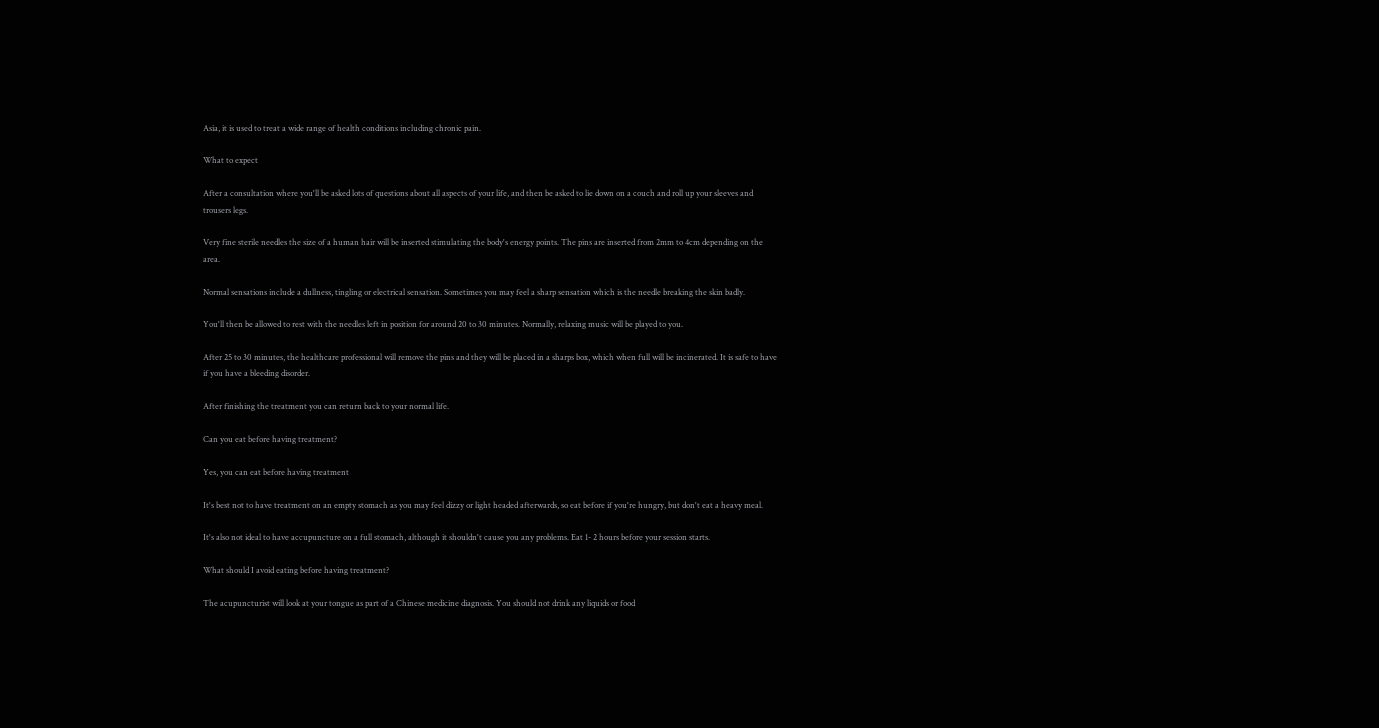Asia, it is used to treat a wide range of health conditions including chronic pain.

What to expect

After a consultation where you'll be asked lots of questions about all aspects of your life, and then be asked to lie down on a couch and roll up your sleeves and trousers legs.

Very fine sterile needles the size of a human hair will be inserted stimulating the body's energy points. The pins are inserted from 2mm to 4cm depending on the area.

Normal sensations include a dullness, tingling or electrical sensation. Sometimes you may feel a sharp sensation which is the needle breaking the skin badly.

You'll then be allowed to rest with the needles left in position for around 20 to 30 minutes. Normally, relaxing music will be played to you.

After 25 to 30 minutes, the healthcare professional will remove the pins and they will be placed in a sharps box, which when full will be incinerated. It is safe to have if you have a bleeding disorder.

After finishing the treatment you can return back to your normal life.

Can you eat before having treatment?

Yes, you can eat before having treatment

It's best not to have treatment on an empty stomach as you may feel dizzy or light headed afterwards, so eat before if you're hungry, but don't eat a heavy meal.

It's also not ideal to have accupuncture on a full stomach, although it shouldn't cause you any problems. Eat 1- 2 hours before your session starts.

What should I avoid eating before having treatment?

The acupuncturist will look at your tongue as part of a Chinese medicine diagnosis. You should not drink any liquids or food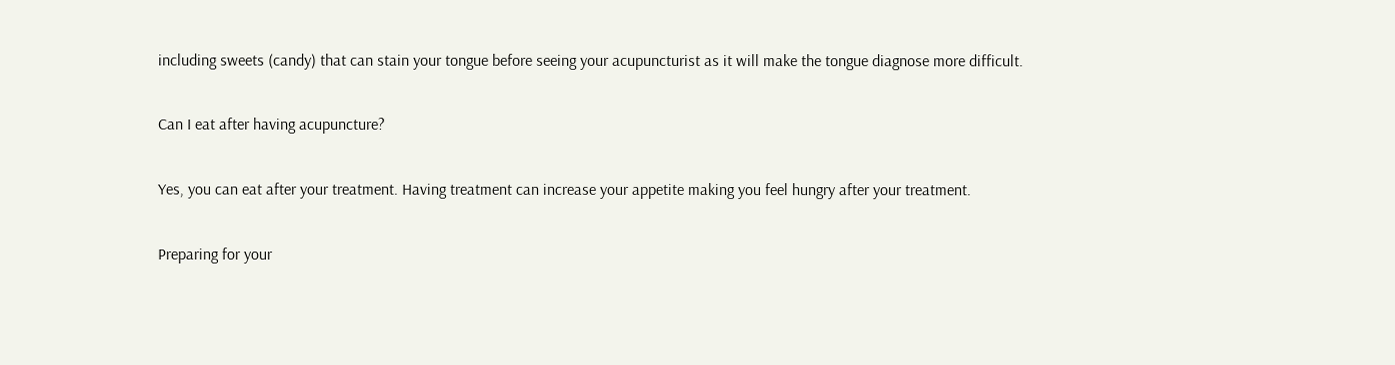including sweets (candy) that can stain your tongue before seeing your acupuncturist as it will make the tongue diagnose more difficult.

Can I eat after having acupuncture?

Yes, you can eat after your treatment. Having treatment can increase your appetite making you feel hungry after your treatment.

Preparing for your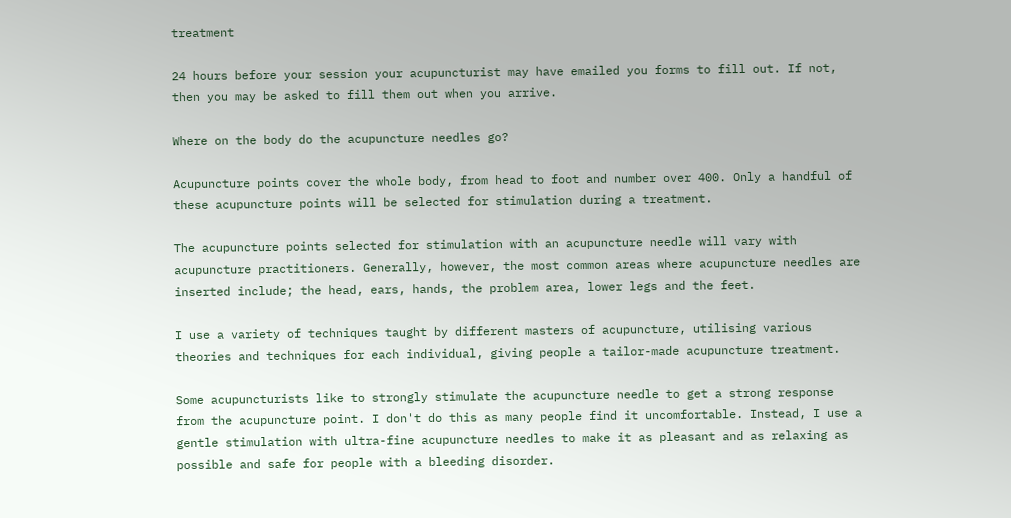treatment

24 hours before your session your acupuncturist may have emailed you forms to fill out. If not, then you may be asked to fill them out when you arrive.

Where on the body do the acupuncture needles go?

Acupuncture points cover the whole body, from head to foot and number over 400. Only a handful of these acupuncture points will be selected for stimulation during a treatment.

The acupuncture points selected for stimulation with an acupuncture needle will vary with acupuncture practitioners. Generally, however, the most common areas where acupuncture needles are inserted include; the head, ears, hands, the problem area, lower legs and the feet.

I use a variety of techniques taught by different masters of acupuncture, utilising various theories and techniques for each individual, giving people a tailor-made acupuncture treatment.

Some acupuncturists like to strongly stimulate the acupuncture needle to get a strong response from the acupuncture point. I don't do this as many people find it uncomfortable. Instead, I use a gentle stimulation with ultra-fine acupuncture needles to make it as pleasant and as relaxing as possible and safe for people with a bleeding disorder.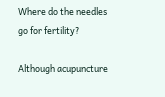Where do the needles go for fertility?

Although acupuncture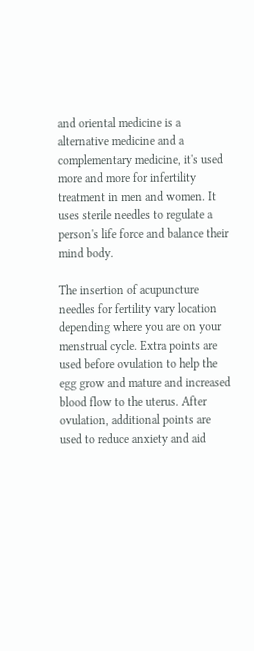and oriental medicine is a alternative medicine and a complementary medicine, it's used more and more for infertility treatment in men and women. It uses sterile needles to regulate a person's life force and balance their mind body.

The insertion of acupuncture needles for fertility vary location depending where you are on your menstrual cycle. Extra points are used before ovulation to help the egg grow and mature and increased blood flow to the uterus. After ovulation, additional points are used to reduce anxiety and aid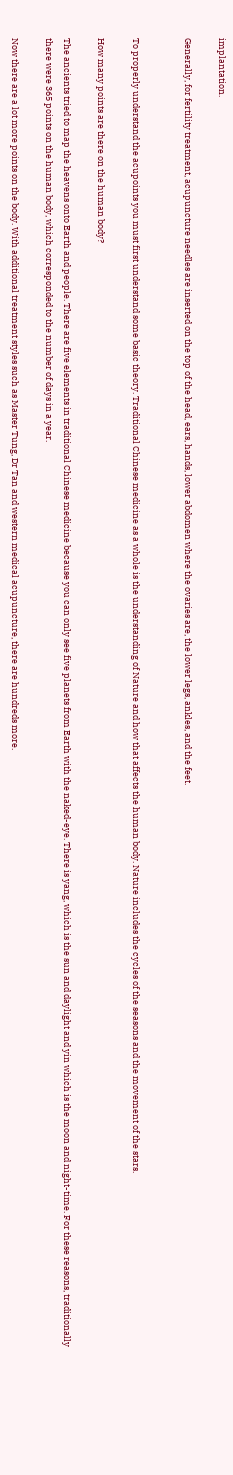implantation.

Generally, for fertility treatment, acupuncture needles are inserted on the top of the head, ears, hands, lower abdomen where the ovaries are, the lower legs, ankles, and the feet.


To properly understand the acupoints you must first understand some basic theory. Traditional Chinese medicine as a whole is the understanding of Nature and how that affects the human body. Nature includes the cycles of the seasons and the movement of the stars.

How many points are there on the human body?

The ancients tried to map the heavens onto Earth and people. There are five elements in traditional Chinese medicine because you can only see five planets from Earth with the naked-eye. There is yang, which is the sun and daylight and yin which is the moon and night-time. For these reasons, traditionally there were 365 points on the human body, which corresponded to the number of days in a year.

Now there are a lot more points on the body. With additional treatment styles such as Master Tung, Dr Tan and western medical acupuncture, there are hundreds more.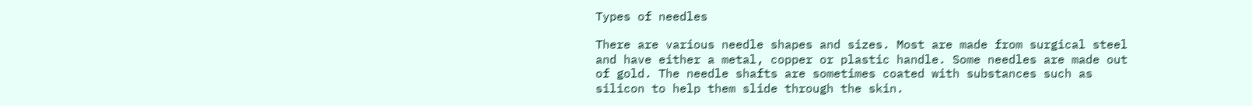Types of needles

There are various needle shapes and sizes. Most are made from surgical steel and have either a metal, copper or plastic handle. Some needles are made out of gold. The needle shafts are sometimes coated with substances such as silicon to help them slide through the skin.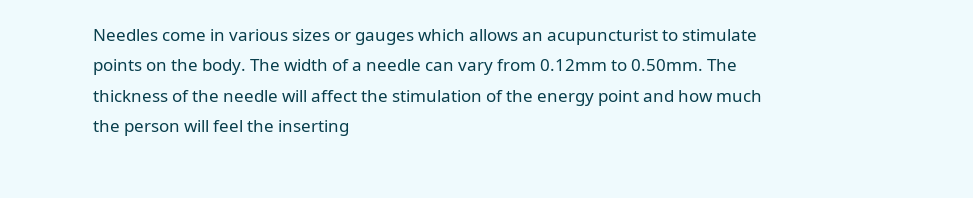Needles come in various sizes or gauges which allows an acupuncturist to stimulate points on the body. The width of a needle can vary from 0.12mm to 0.50mm. The thickness of the needle will affect the stimulation of the energy point and how much the person will feel the inserting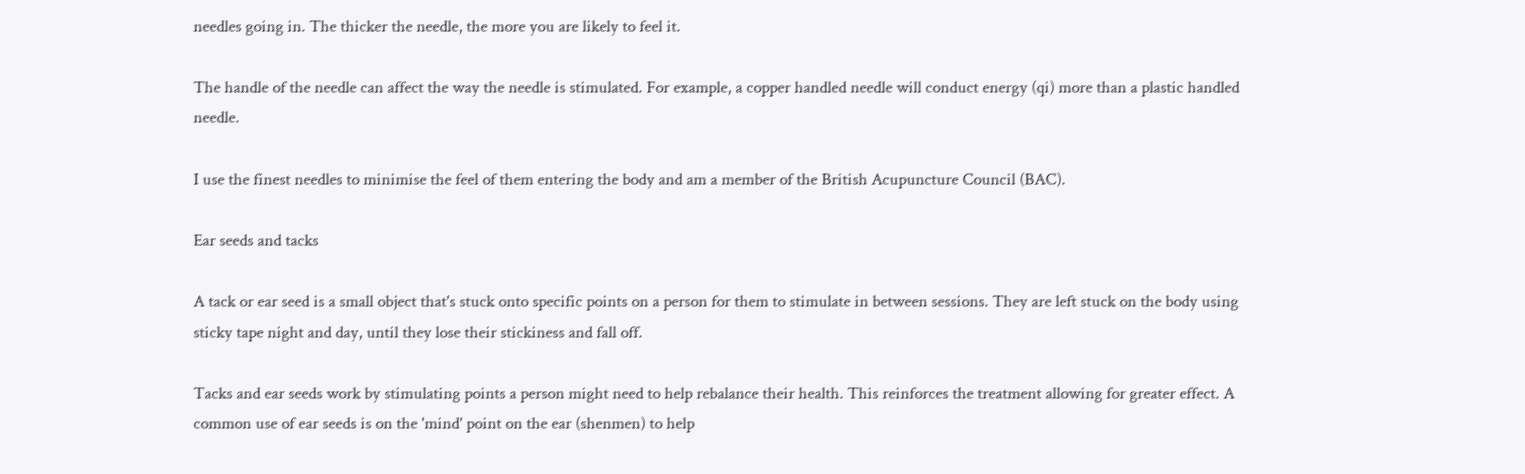needles going in. The thicker the needle, the more you are likely to feel it.

The handle of the needle can affect the way the needle is stimulated. For example, a copper handled needle will conduct energy (qi) more than a plastic handled needle.

I use the finest needles to minimise the feel of them entering the body and am a member of the British Acupuncture Council (BAC).

Ear seeds and tacks

A tack or ear seed is a small object that's stuck onto specific points on a person for them to stimulate in between sessions. They are left stuck on the body using sticky tape night and day, until they lose their stickiness and fall off.

Tacks and ear seeds work by stimulating points a person might need to help rebalance their health. This reinforces the treatment allowing for greater effect. A common use of ear seeds is on the 'mind' point on the ear (shenmen) to help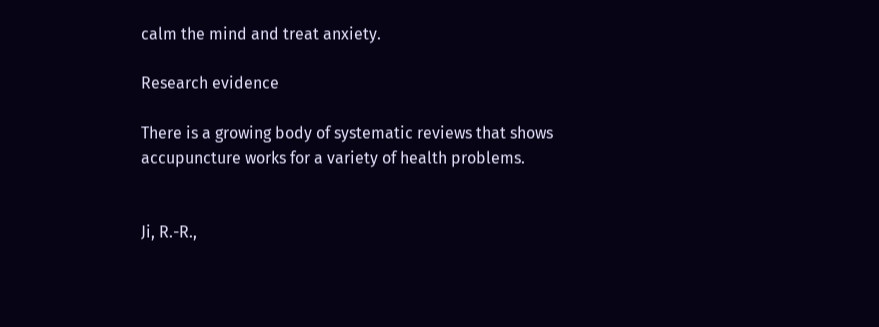calm the mind and treat anxiety.

Research evidence

There is a growing body of systematic reviews that shows accupuncture works for a variety of health problems.


Ji, R.-R.,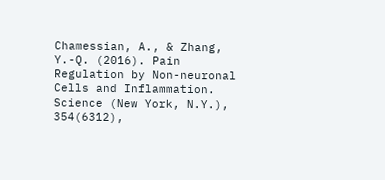Chamessian, A., & Zhang, Y.-Q. (2016). Pain Regulation by Non-neuronal Cells and Inflammation. Science (New York, N.Y.), 354(6312),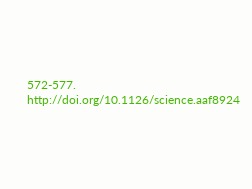572-577. http://doi.org/10.1126/science.aaf8924